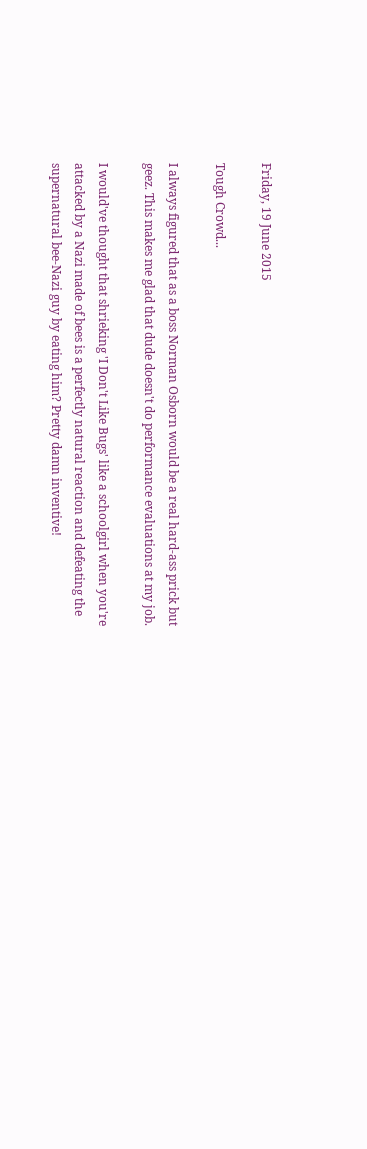Friday, 19 June 2015

Tough Crowd...

I always figured that as a boss Norman Osborn would be a real hard-ass prick but geez. This makes me glad that dude doesn't do performance evaluations at my job.

I would've thought that shrieking 'I Don't Like Bugs' like a schoolgirl when you're attacked by a Nazi made of bees is a perfectly natural reaction and defeating the supernatural bee-Nazi guy by eating him? Pretty damn inventive!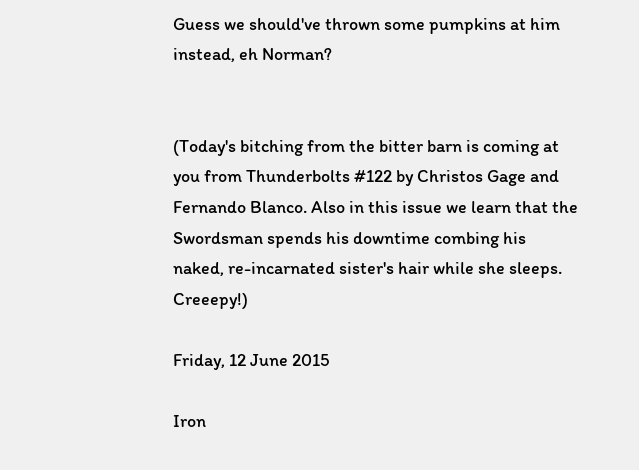Guess we should've thrown some pumpkins at him instead, eh Norman?


(Today's bitching from the bitter barn is coming at you from Thunderbolts #122 by Christos Gage and Fernando Blanco. Also in this issue we learn that the Swordsman spends his downtime combing his naked, re-incarnated sister's hair while she sleeps. Creeepy!)

Friday, 12 June 2015

Iron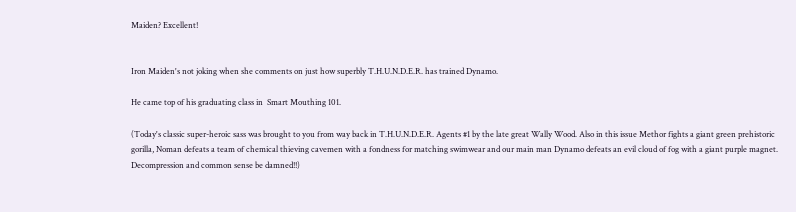Maiden? Excellent!


Iron Maiden's not joking when she comments on just how superbly T.H.U.N.D.E.R. has trained Dynamo.

He came top of his graduating class in  Smart Mouthing 101.

(Today's classic super-heroic sass was brought to you from way back in T.H.U.N.D.E.R. Agents #1 by the late great Wally Wood. Also in this issue Methor fights a giant green prehistoric gorilla, Noman defeats a team of chemical thieving cavemen with a fondness for matching swimwear and our main man Dynamo defeats an evil cloud of fog with a giant purple magnet. Decompression and common sense be damned!!)